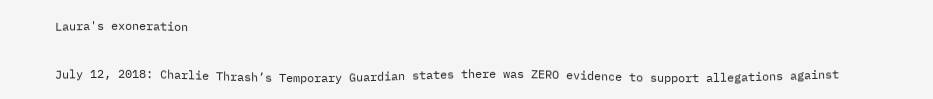Laura's exoneration

July 12, 2018: Charlie Thrash’s Temporary Guardian states there was ZERO evidence to support allegations against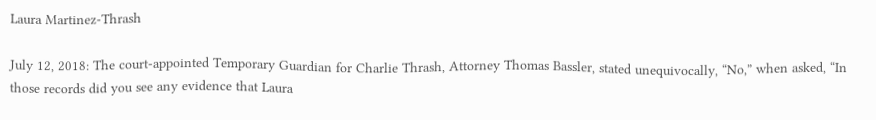Laura Martinez-Thrash

July 12, 2018: The court-appointed Temporary Guardian for Charlie Thrash, Attorney Thomas Bassler, stated unequivocally, “No,” when asked, “In those records did you see any evidence that Laura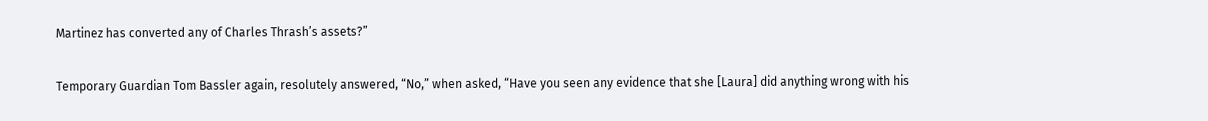Martinez has converted any of Charles Thrash’s assets?”

Temporary Guardian Tom Bassler again, resolutely answered, “No,” when asked, “Have you seen any evidence that she [Laura] did anything wrong with his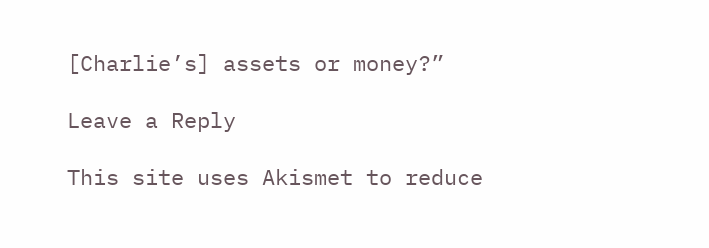[Charlie’s] assets or money?”

Leave a Reply

This site uses Akismet to reduce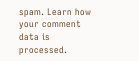spam. Learn how your comment data is processed.